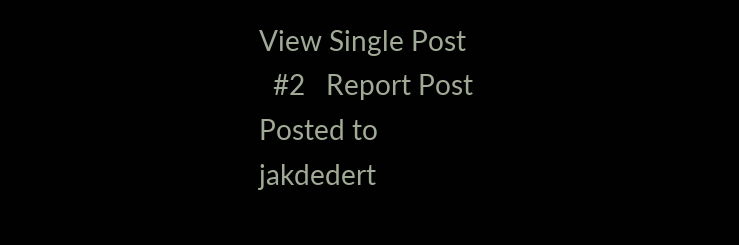View Single Post
  #2   Report Post
Posted to
jakdedert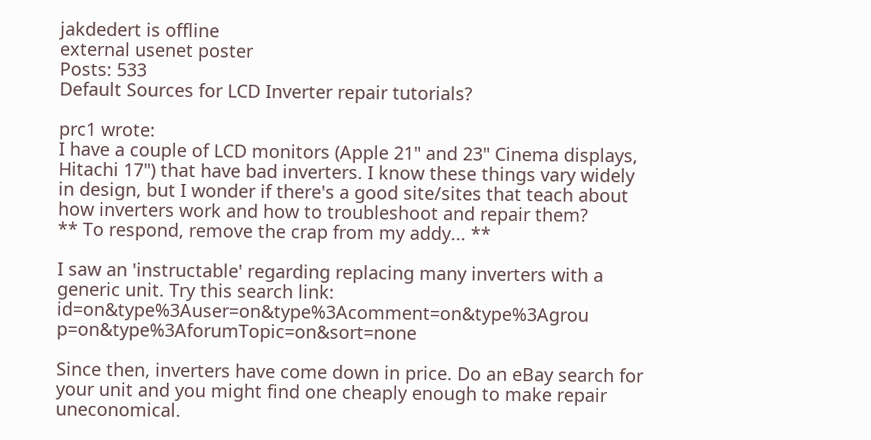jakdedert is offline
external usenet poster
Posts: 533
Default Sources for LCD Inverter repair tutorials?

prc1 wrote:
I have a couple of LCD monitors (Apple 21" and 23" Cinema displays,
Hitachi 17") that have bad inverters. I know these things vary widely
in design, but I wonder if there's a good site/sites that teach about
how inverters work and how to troubleshoot and repair them?
** To respond, remove the crap from my addy... **

I saw an 'instructable' regarding replacing many inverters with a
generic unit. Try this search link: id=on&type%3Auser=on&type%3Acomment=on&type%3Agrou p=on&type%3AforumTopic=on&sort=none

Since then, inverters have come down in price. Do an eBay search for
your unit and you might find one cheaply enough to make repair uneconomical.